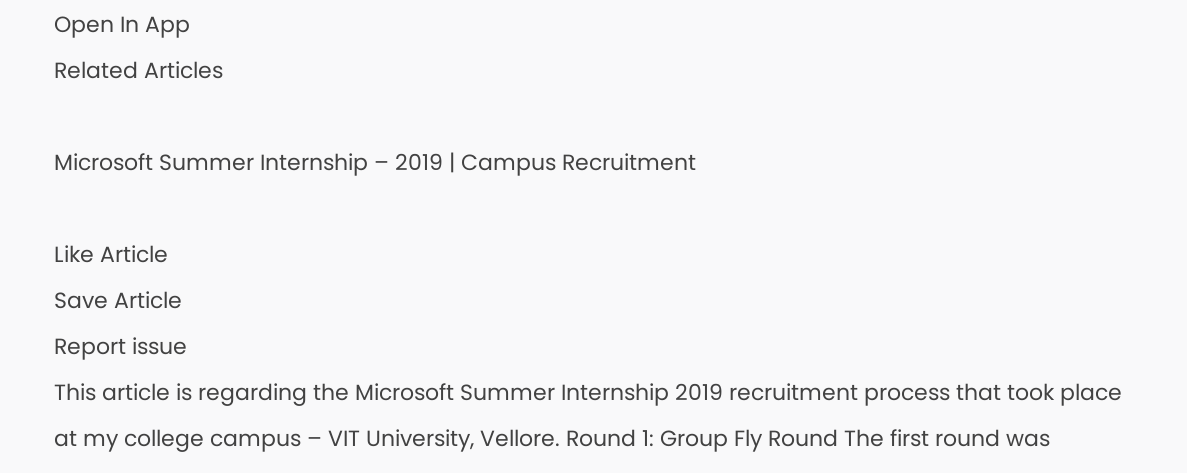Open In App
Related Articles

Microsoft Summer Internship – 2019 | Campus Recruitment

Like Article
Save Article
Report issue
This article is regarding the Microsoft Summer Internship 2019 recruitment process that took place at my college campus – VIT University, Vellore. Round 1: Group Fly Round The first round was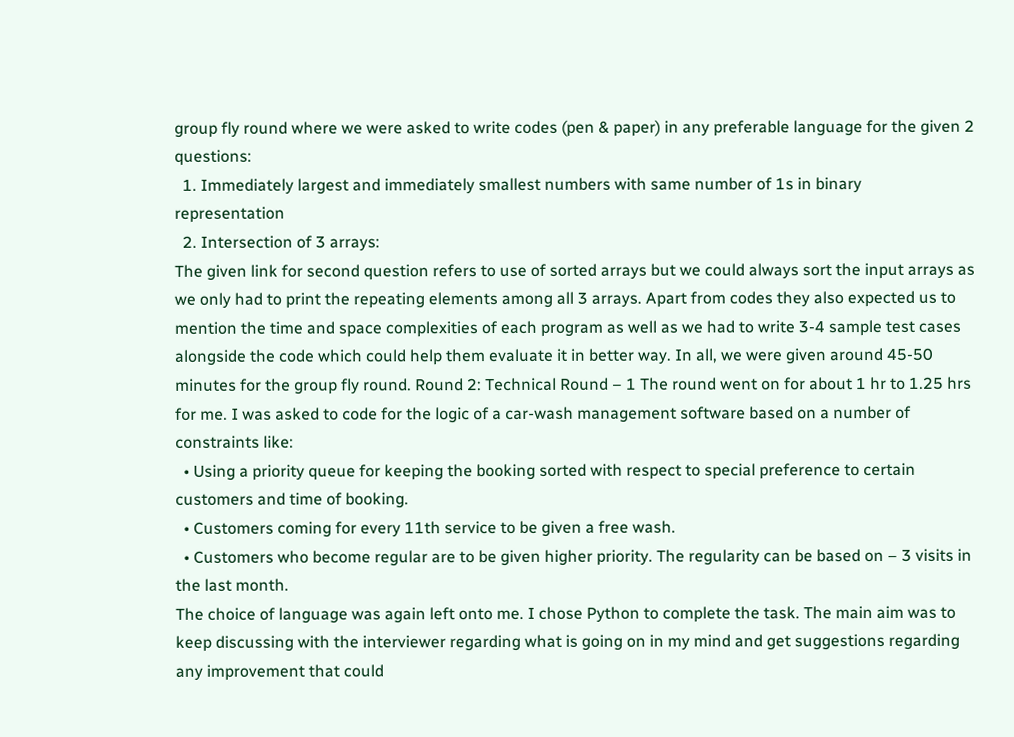group fly round where we were asked to write codes (pen & paper) in any preferable language for the given 2 questions:
  1. Immediately largest and immediately smallest numbers with same number of 1s in binary representation
  2. Intersection of 3 arrays:
The given link for second question refers to use of sorted arrays but we could always sort the input arrays as we only had to print the repeating elements among all 3 arrays. Apart from codes they also expected us to mention the time and space complexities of each program as well as we had to write 3-4 sample test cases alongside the code which could help them evaluate it in better way. In all, we were given around 45-50 minutes for the group fly round. Round 2: Technical Round – 1 The round went on for about 1 hr to 1.25 hrs for me. I was asked to code for the logic of a car-wash management software based on a number of constraints like:
  • Using a priority queue for keeping the booking sorted with respect to special preference to certain customers and time of booking.
  • Customers coming for every 11th service to be given a free wash.
  • Customers who become regular are to be given higher priority. The regularity can be based on – 3 visits in the last month.
The choice of language was again left onto me. I chose Python to complete the task. The main aim was to keep discussing with the interviewer regarding what is going on in my mind and get suggestions regarding any improvement that could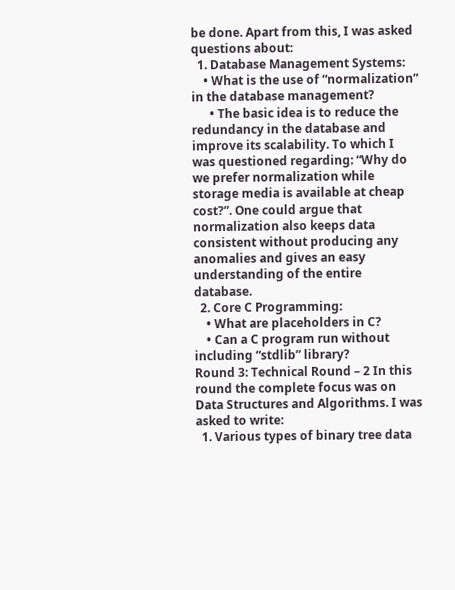be done. Apart from this, I was asked questions about:
  1. Database Management Systems:
    • What is the use of “normalization” in the database management?
      • The basic idea is to reduce the redundancy in the database and improve its scalability. To which I was questioned regarding: “Why do we prefer normalization while storage media is available at cheap cost?”. One could argue that normalization also keeps data consistent without producing any anomalies and gives an easy understanding of the entire database.
  2. Core C Programming:
    • What are placeholders in C?
    • Can a C program run without including “stdlib” library?
Round 3: Technical Round – 2 In this round the complete focus was on Data Structures and Algorithms. I was asked to write:
  1. Various types of binary tree data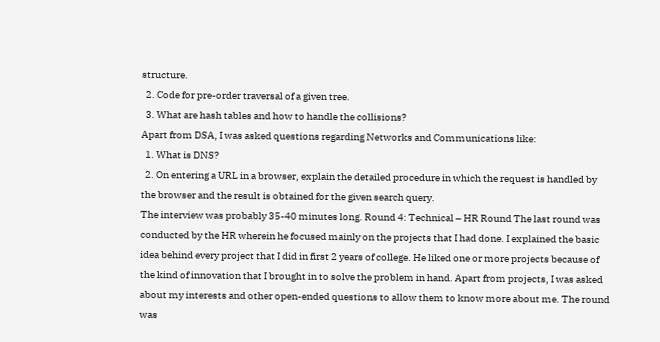structure.
  2. Code for pre-order traversal of a given tree.
  3. What are hash tables and how to handle the collisions?
Apart from DSA, I was asked questions regarding Networks and Communications like:
  1. What is DNS?
  2. On entering a URL in a browser, explain the detailed procedure in which the request is handled by the browser and the result is obtained for the given search query.
The interview was probably 35-40 minutes long. Round 4: Technical – HR Round The last round was conducted by the HR wherein he focused mainly on the projects that I had done. I explained the basic idea behind every project that I did in first 2 years of college. He liked one or more projects because of the kind of innovation that I brought in to solve the problem in hand. Apart from projects, I was asked about my interests and other open-ended questions to allow them to know more about me. The round was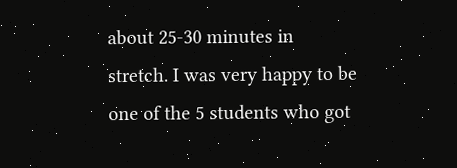about 25-30 minutes in stretch. I was very happy to be one of the 5 students who got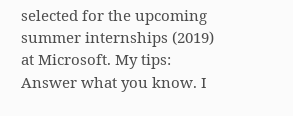selected for the upcoming summer internships (2019) at Microsoft. My tips: Answer what you know. I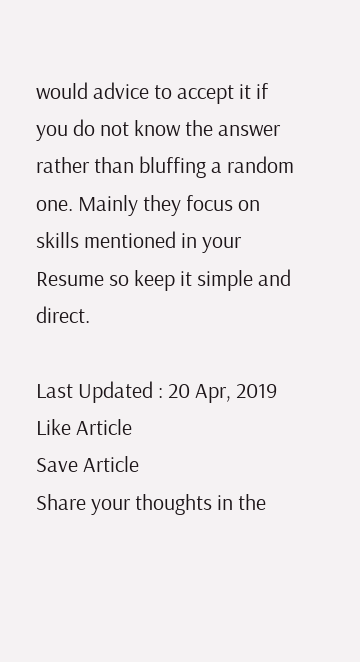would advice to accept it if you do not know the answer rather than bluffing a random one. Mainly they focus on skills mentioned in your Resume so keep it simple and direct.

Last Updated : 20 Apr, 2019
Like Article
Save Article
Share your thoughts in the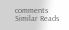comments
Similar Reads